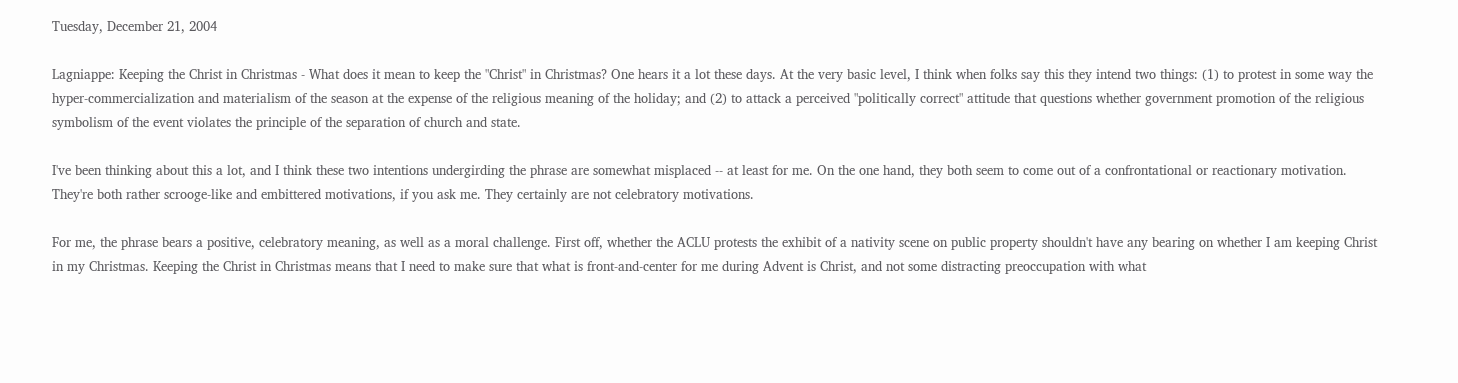Tuesday, December 21, 2004

Lagniappe: Keeping the Christ in Christmas - What does it mean to keep the "Christ" in Christmas? One hears it a lot these days. At the very basic level, I think when folks say this they intend two things: (1) to protest in some way the hyper-commercialization and materialism of the season at the expense of the religious meaning of the holiday; and (2) to attack a perceived "politically correct" attitude that questions whether government promotion of the religious symbolism of the event violates the principle of the separation of church and state.

I've been thinking about this a lot, and I think these two intentions undergirding the phrase are somewhat misplaced -- at least for me. On the one hand, they both seem to come out of a confrontational or reactionary motivation. They're both rather scrooge-like and embittered motivations, if you ask me. They certainly are not celebratory motivations.

For me, the phrase bears a positive, celebratory meaning, as well as a moral challenge. First off, whether the ACLU protests the exhibit of a nativity scene on public property shouldn't have any bearing on whether I am keeping Christ in my Christmas. Keeping the Christ in Christmas means that I need to make sure that what is front-and-center for me during Advent is Christ, and not some distracting preoccupation with what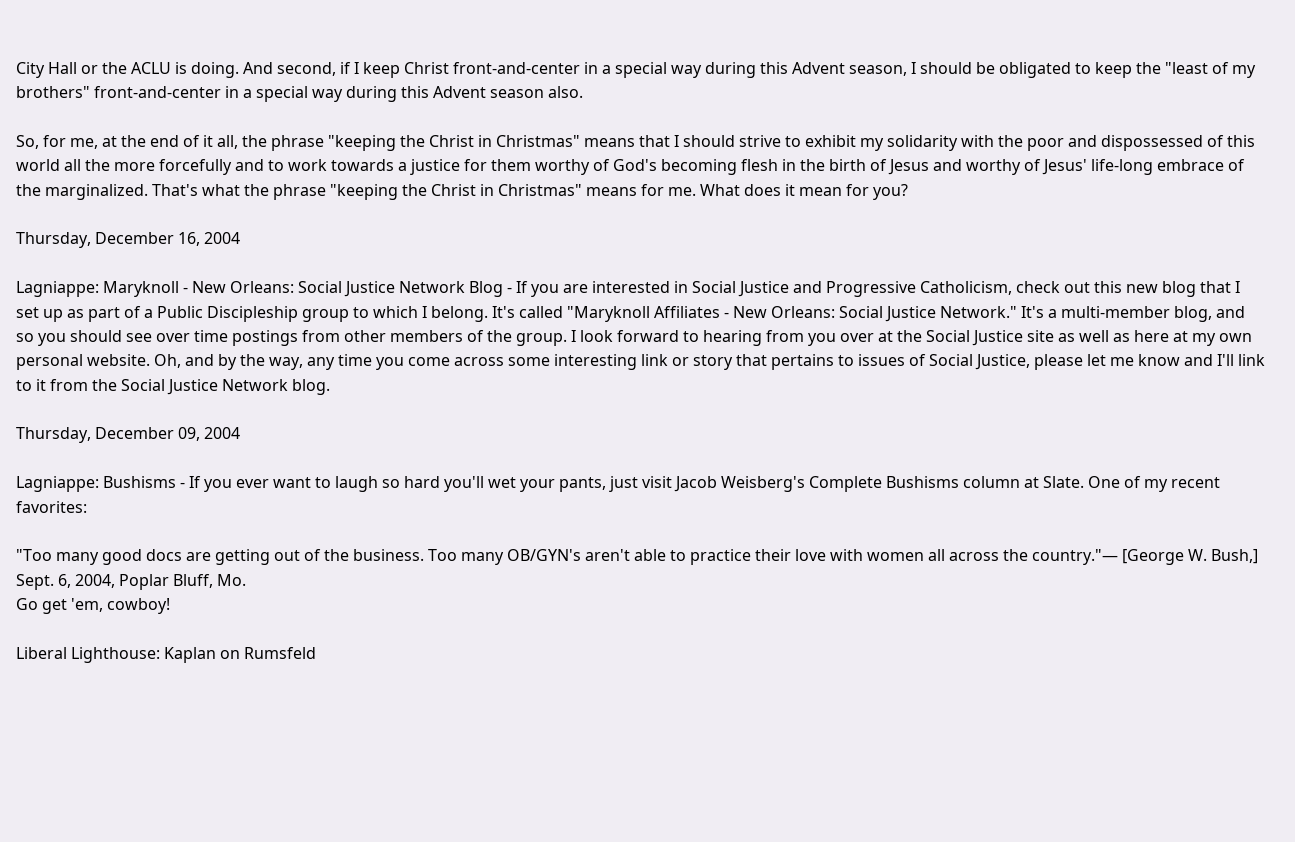City Hall or the ACLU is doing. And second, if I keep Christ front-and-center in a special way during this Advent season, I should be obligated to keep the "least of my brothers" front-and-center in a special way during this Advent season also.

So, for me, at the end of it all, the phrase "keeping the Christ in Christmas" means that I should strive to exhibit my solidarity with the poor and dispossessed of this world all the more forcefully and to work towards a justice for them worthy of God's becoming flesh in the birth of Jesus and worthy of Jesus' life-long embrace of the marginalized. That's what the phrase "keeping the Christ in Christmas" means for me. What does it mean for you?

Thursday, December 16, 2004

Lagniappe: Maryknoll - New Orleans: Social Justice Network Blog - If you are interested in Social Justice and Progressive Catholicism, check out this new blog that I set up as part of a Public Discipleship group to which I belong. It's called "Maryknoll Affiliates - New Orleans: Social Justice Network." It's a multi-member blog, and so you should see over time postings from other members of the group. I look forward to hearing from you over at the Social Justice site as well as here at my own personal website. Oh, and by the way, any time you come across some interesting link or story that pertains to issues of Social Justice, please let me know and I'll link to it from the Social Justice Network blog.

Thursday, December 09, 2004

Lagniappe: Bushisms - If you ever want to laugh so hard you'll wet your pants, just visit Jacob Weisberg's Complete Bushisms column at Slate. One of my recent favorites:

"Too many good docs are getting out of the business. Too many OB/GYN's aren't able to practice their love with women all across the country."— [George W. Bush,] Sept. 6, 2004, Poplar Bluff, Mo.
Go get 'em, cowboy!

Liberal Lighthouse: Kaplan on Rumsfeld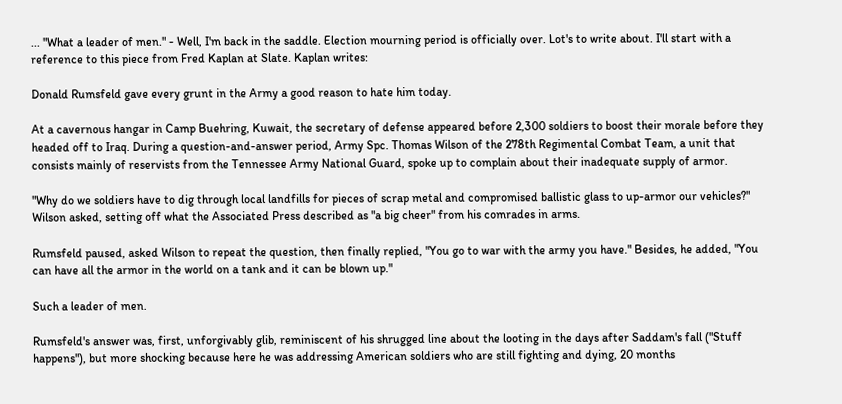... "What a leader of men." - Well, I'm back in the saddle. Election mourning period is officially over. Lot's to write about. I'll start with a reference to this piece from Fred Kaplan at Slate. Kaplan writes:

Donald Rumsfeld gave every grunt in the Army a good reason to hate him today.

At a cavernous hangar in Camp Buehring, Kuwait, the secretary of defense appeared before 2,300 soldiers to boost their morale before they headed off to Iraq. During a question-and-answer period, Army Spc. Thomas Wilson of the 278th Regimental Combat Team, a unit that consists mainly of reservists from the Tennessee Army National Guard, spoke up to complain about their inadequate supply of armor.

"Why do we soldiers have to dig through local landfills for pieces of scrap metal and compromised ballistic glass to up-armor our vehicles?" Wilson asked, setting off what the Associated Press described as "a big cheer" from his comrades in arms.

Rumsfeld paused, asked Wilson to repeat the question, then finally replied, "You go to war with the army you have." Besides, he added, "You can have all the armor in the world on a tank and it can be blown up."

Such a leader of men.

Rumsfeld's answer was, first, unforgivably glib, reminiscent of his shrugged line about the looting in the days after Saddam's fall ("Stuff happens"), but more shocking because here he was addressing American soldiers who are still fighting and dying, 20 months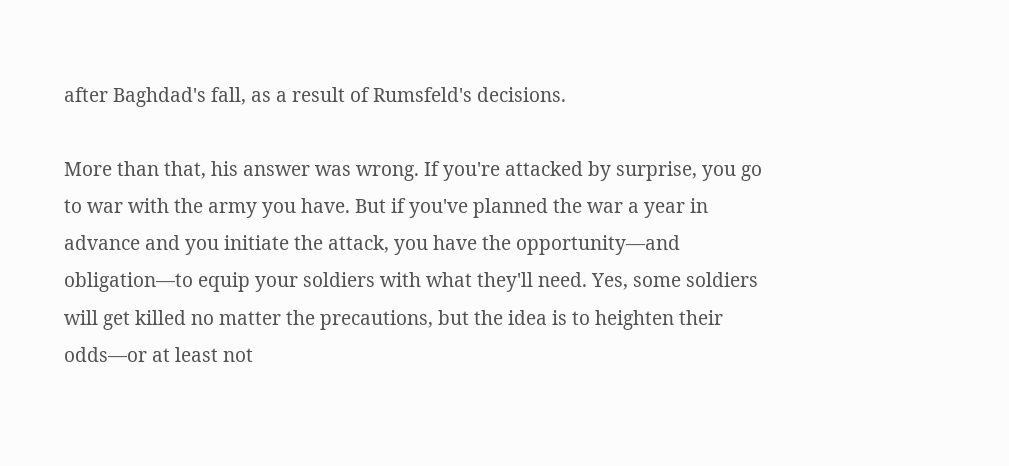after Baghdad's fall, as a result of Rumsfeld's decisions.

More than that, his answer was wrong. If you're attacked by surprise, you go to war with the army you have. But if you've planned the war a year in advance and you initiate the attack, you have the opportunity—and obligation—to equip your soldiers with what they'll need. Yes, some soldiers will get killed no matter the precautions, but the idea is to heighten their odds—or at least not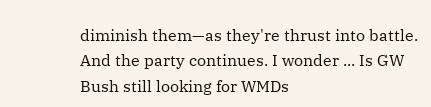diminish them—as they're thrust into battle.
And the party continues. I wonder ... Is GW Bush still looking for WMDs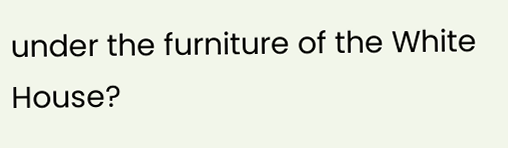under the furniture of the White House?